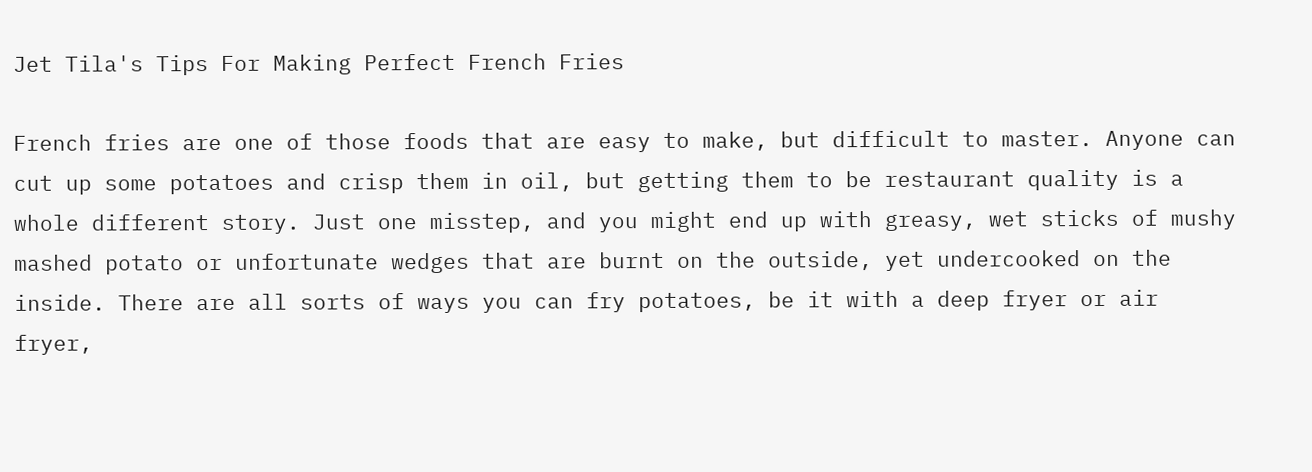Jet Tila's Tips For Making Perfect French Fries

French fries are one of those foods that are easy to make, but difficult to master. Anyone can cut up some potatoes and crisp them in oil, but getting them to be restaurant quality is a whole different story. Just one misstep, and you might end up with greasy, wet sticks of mushy mashed potato or unfortunate wedges that are burnt on the outside, yet undercooked on the inside. There are all sorts of ways you can fry potatoes, be it with a deep fryer or air fryer,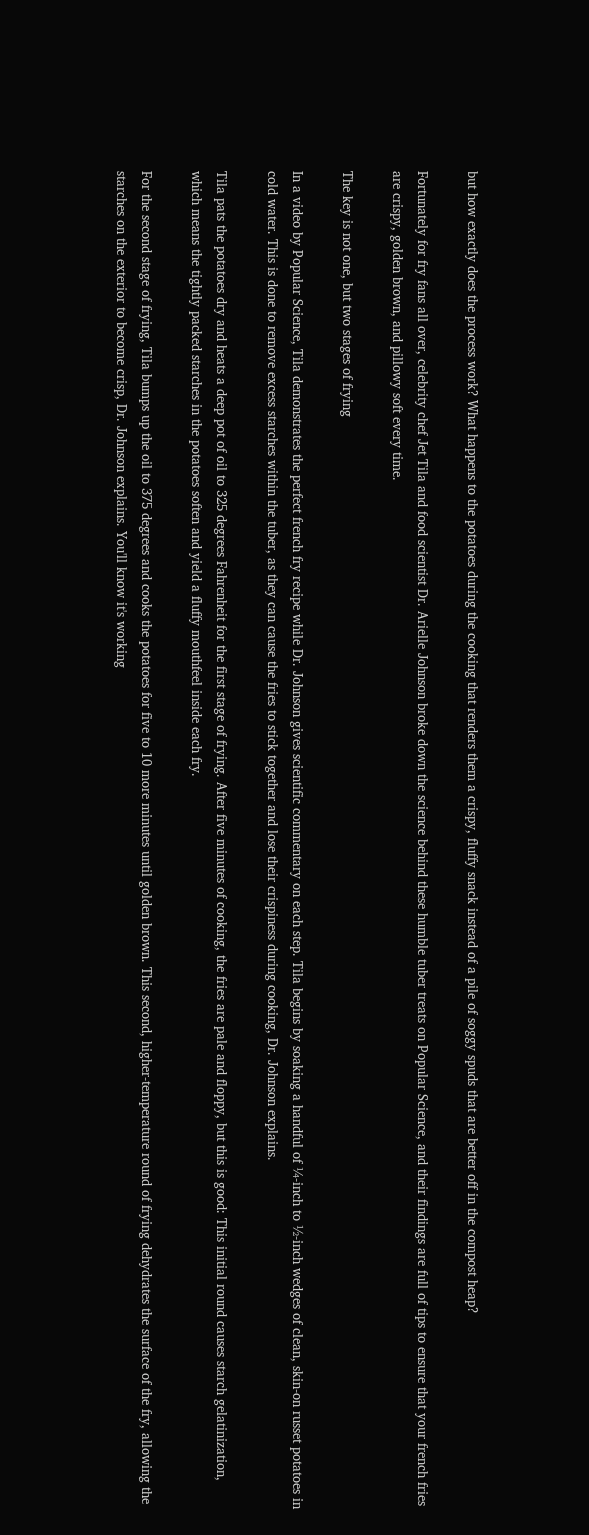but how exactly does the process work? What happens to the potatoes during the cooking that renders them a crispy, fluffy snack instead of a pile of soggy spuds that are better off in the compost heap?

Fortunately for fry fans all over, celebrity chef Jet Tila and food scientist Dr. Arielle Johnson broke down the science behind these humble tuber treats on Popular Science, and their findings are full of tips to ensure that your french fries are crispy, golden brown, and pillowy soft every time.

The key is not one, but two stages of frying

In a video by Popular Science, Tila demonstrates the perfect french fry recipe while Dr. Johnson gives scientific commentary on each step. Tila begins by soaking a handful of ¼-inch to ½-inch wedges of clean, skin-on russet potatoes in cold water. This is done to remove excess starches within the tuber, as they can cause the fries to stick together and lose their crispiness during cooking, Dr. Johnson explains.

Tila pats the potatoes dry and heats a deep pot of oil to 325 degrees Fahrenheit for the first stage of frying. After five minutes of cooking, the fries are pale and floppy, but this is good: This initial round causes starch gelatinization, which means the tightly packed starches in the potatoes soften and yield a fluffy mouthfeel inside each fry.

For the second stage of frying, Tila bumps up the oil to 375 degrees and cooks the potatoes for five to 10 more minutes until golden brown. This second, higher-temperature round of frying dehydrates the surface of the fry, allowing the starches on the exterior to become crisp, Dr. Johnson explains. You'll know it's working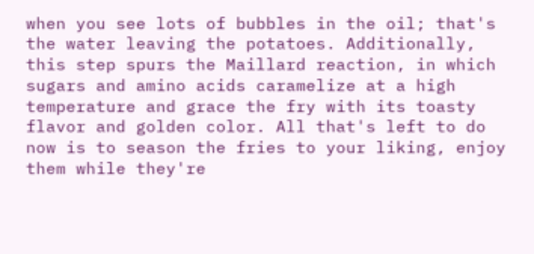when you see lots of bubbles in the oil; that's the water leaving the potatoes. Additionally, this step spurs the Maillard reaction, in which sugars and amino acids caramelize at a high temperature and grace the fry with its toasty flavor and golden color. All that's left to do now is to season the fries to your liking, enjoy them while they're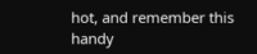hot, and remember this handy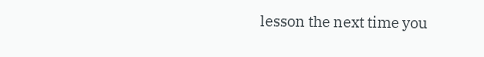lesson the next time you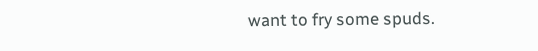want to fry some spuds.